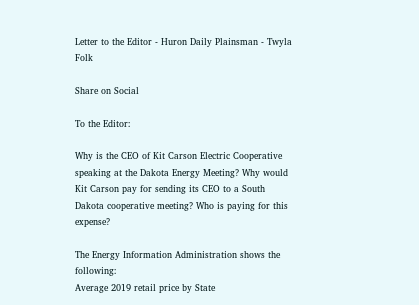Letter to the Editor - Huron Daily Plainsman - Twyla Folk

Share on Social

To the Editor:

Why is the CEO of Kit Carson Electric Cooperative speaking at the Dakota Energy Meeting? Why would Kit Carson pay for sending its CEO to a South Dakota cooperative meeting? Who is paying for this expense?

The Energy Information Administration shows the following:
Average 2019 retail price by State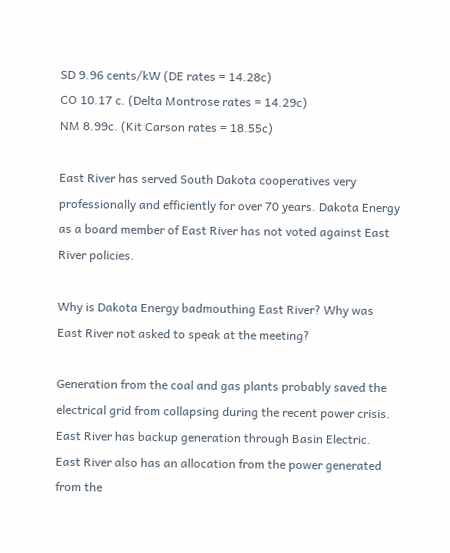SD 9.96 cents/kW (DE rates = 14.28c)
CO 10.17 c. (Delta Montrose rates = 14.29c)
NM 8.99c. (Kit Carson rates = 18.55c)

East River has served South Dakota cooperatives very professionally and efficiently for over 70 years. Dakota Energy as a board member of East River has not voted against East River policies.

Why is Dakota Energy badmouthing East River? Why was East River not asked to speak at the meeting?

Generation from the coal and gas plants probably saved the electrical grid from collapsing during the recent power crisis. East River has backup generation through Basin Electric. East River also has an allocation from the power generated from the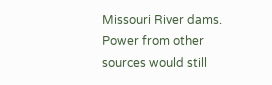Missouri River dams. Power from other sources would still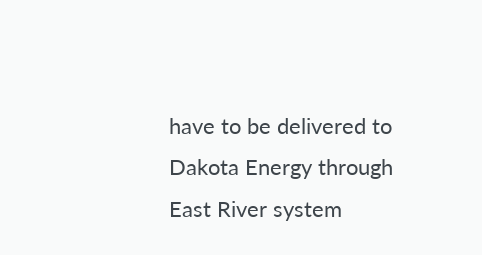have to be delivered to Dakota Energy through East River system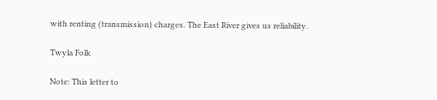with renting (transmission) charges. The East River gives us reliability.

Twyla Folk

Note: This letter to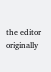the editor originally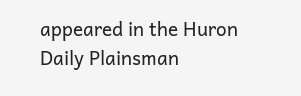appeared in the Huron Daily Plainsman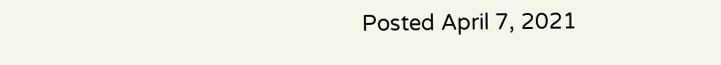Posted April 7, 2021